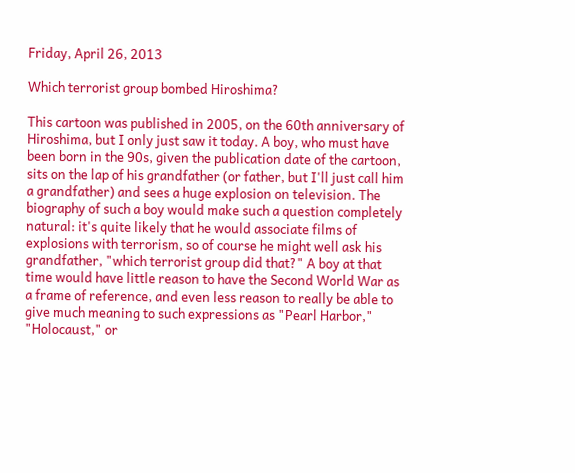Friday, April 26, 2013

Which terrorist group bombed Hiroshima?

This cartoon was published in 2005, on the 60th anniversary of Hiroshima, but I only just saw it today. A boy, who must have been born in the 90s, given the publication date of the cartoon, sits on the lap of his grandfather (or father, but I'll just call him a grandfather) and sees a huge explosion on television. The biography of such a boy would make such a question completely natural: it's quite likely that he would associate films of explosions with terrorism, so of course he might well ask his grandfather, "which terrorist group did that?" A boy at that time would have little reason to have the Second World War as a frame of reference, and even less reason to really be able to give much meaning to such expressions as "Pearl Harbor," "Holocaust," or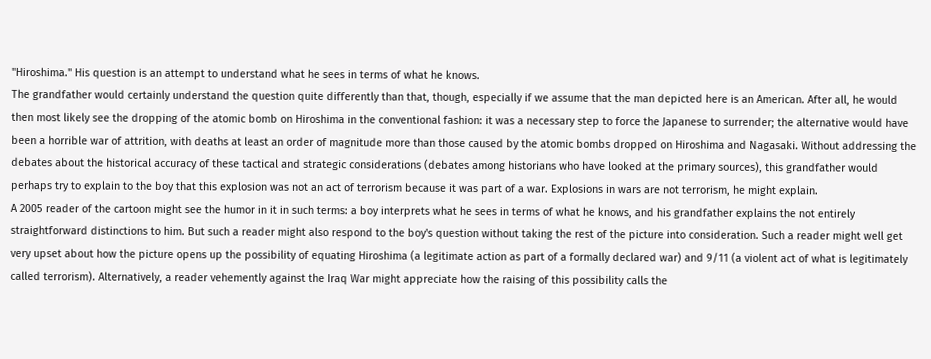"Hiroshima." His question is an attempt to understand what he sees in terms of what he knows.
The grandfather would certainly understand the question quite differently than that, though, especially if we assume that the man depicted here is an American. After all, he would then most likely see the dropping of the atomic bomb on Hiroshima in the conventional fashion: it was a necessary step to force the Japanese to surrender; the alternative would have been a horrible war of attrition, with deaths at least an order of magnitude more than those caused by the atomic bombs dropped on Hiroshima and Nagasaki. Without addressing the debates about the historical accuracy of these tactical and strategic considerations (debates among historians who have looked at the primary sources), this grandfather would perhaps try to explain to the boy that this explosion was not an act of terrorism because it was part of a war. Explosions in wars are not terrorism, he might explain.
A 2005 reader of the cartoon might see the humor in it in such terms: a boy interprets what he sees in terms of what he knows, and his grandfather explains the not entirely straightforward distinctions to him. But such a reader might also respond to the boy's question without taking the rest of the picture into consideration. Such a reader might well get very upset about how the picture opens up the possibility of equating Hiroshima (a legitimate action as part of a formally declared war) and 9/11 (a violent act of what is legitimately called terrorism). Alternatively, a reader vehemently against the Iraq War might appreciate how the raising of this possibility calls the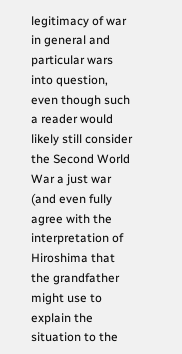legitimacy of war in general and particular wars into question, even though such a reader would likely still consider the Second World War a just war (and even fully agree with the interpretation of Hiroshima that the grandfather might use to explain the situation to the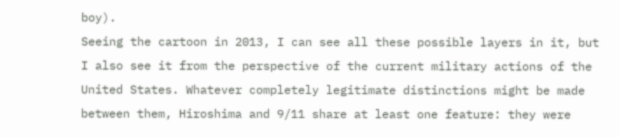boy).
Seeing the cartoon in 2013, I can see all these possible layers in it, but I also see it from the perspective of the current military actions of the United States. Whatever completely legitimate distinctions might be made between them, Hiroshima and 9/11 share at least one feature: they were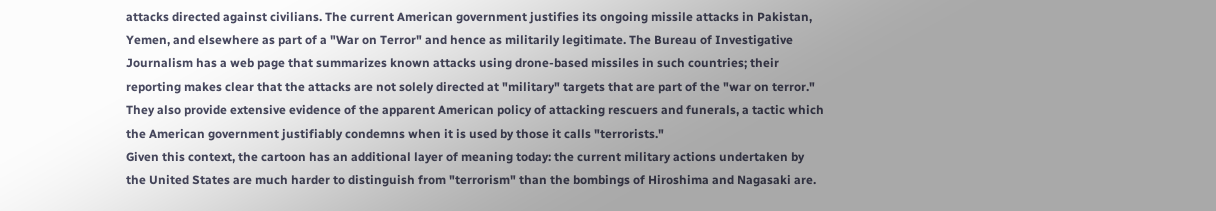attacks directed against civilians. The current American government justifies its ongoing missile attacks in Pakistan, Yemen, and elsewhere as part of a "War on Terror" and hence as militarily legitimate. The Bureau of Investigative Journalism has a web page that summarizes known attacks using drone-based missiles in such countries; their reporting makes clear that the attacks are not solely directed at "military" targets that are part of the "war on terror." They also provide extensive evidence of the apparent American policy of attacking rescuers and funerals, a tactic which the American government justifiably condemns when it is used by those it calls "terrorists."
Given this context, the cartoon has an additional layer of meaning today: the current military actions undertaken by the United States are much harder to distinguish from "terrorism" than the bombings of Hiroshima and Nagasaki are.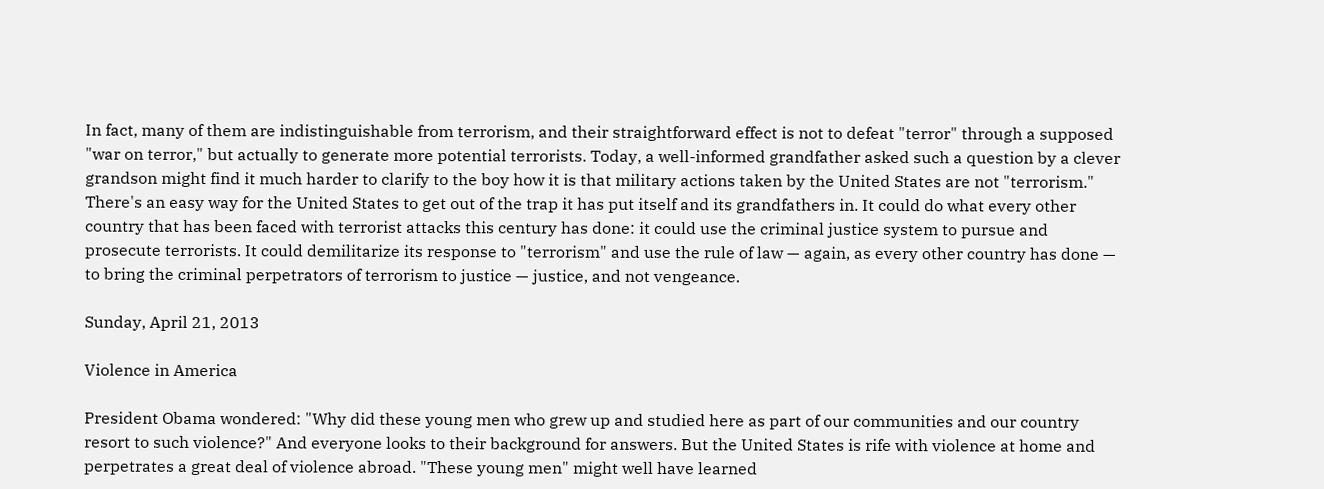In fact, many of them are indistinguishable from terrorism, and their straightforward effect is not to defeat "terror" through a supposed "war on terror," but actually to generate more potential terrorists. Today, a well-informed grandfather asked such a question by a clever grandson might find it much harder to clarify to the boy how it is that military actions taken by the United States are not "terrorism."
There's an easy way for the United States to get out of the trap it has put itself and its grandfathers in. It could do what every other country that has been faced with terrorist attacks this century has done: it could use the criminal justice system to pursue and prosecute terrorists. It could demilitarize its response to "terrorism" and use the rule of law — again, as every other country has done — to bring the criminal perpetrators of terrorism to justice — justice, and not vengeance.

Sunday, April 21, 2013

Violence in America

President Obama wondered: "Why did these young men who grew up and studied here as part of our communities and our country resort to such violence?" And everyone looks to their background for answers. But the United States is rife with violence at home and perpetrates a great deal of violence abroad. "These young men" might well have learned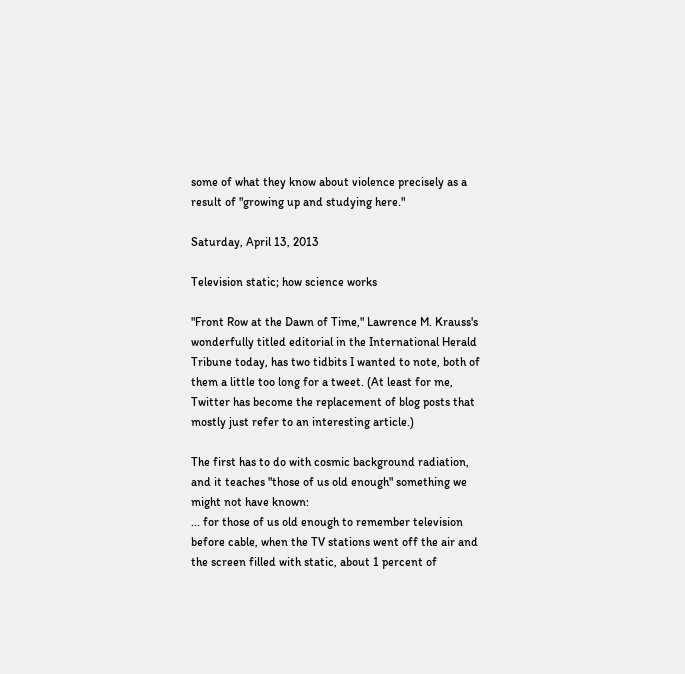some of what they know about violence precisely as a result of "growing up and studying here."

Saturday, April 13, 2013

Television static; how science works

"Front Row at the Dawn of Time," Lawrence M. Krauss's wonderfully titled editorial in the International Herald Tribune today, has two tidbits I wanted to note, both of them a little too long for a tweet. (At least for me, Twitter has become the replacement of blog posts that mostly just refer to an interesting article.)

The first has to do with cosmic background radiation, and it teaches "those of us old enough" something we might not have known:
... for those of us old enough to remember television before cable, when the TV stations went off the air and the screen filled with static, about 1 percent of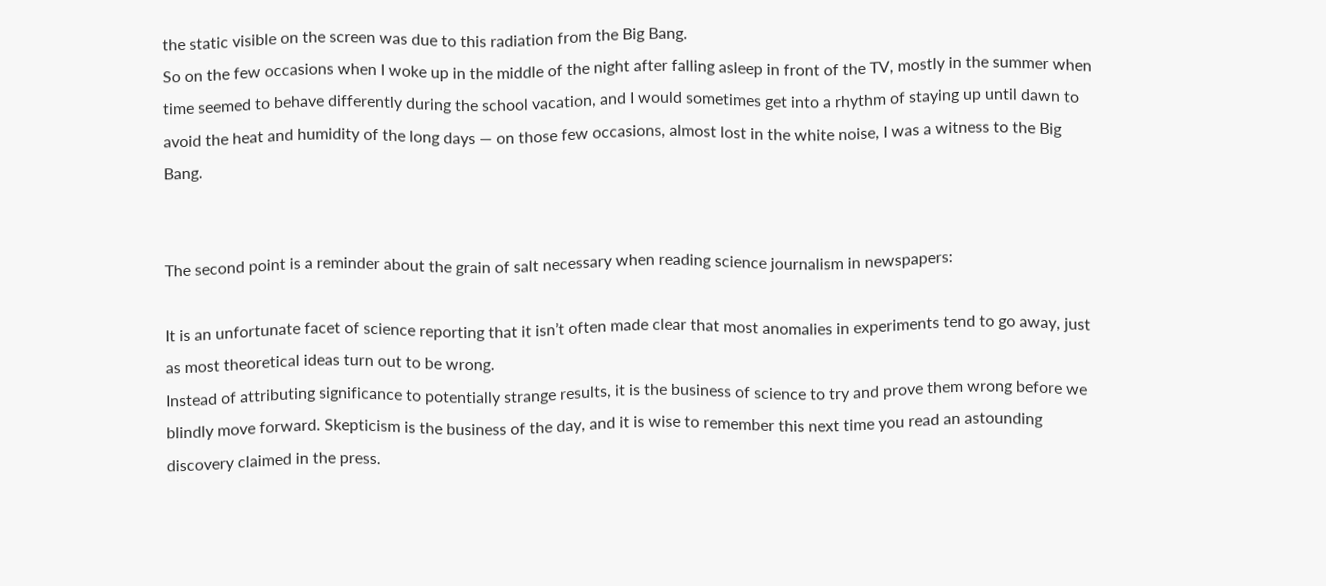the static visible on the screen was due to this radiation from the Big Bang.
So on the few occasions when I woke up in the middle of the night after falling asleep in front of the TV, mostly in the summer when time seemed to behave differently during the school vacation, and I would sometimes get into a rhythm of staying up until dawn to avoid the heat and humidity of the long days — on those few occasions, almost lost in the white noise, I was a witness to the Big Bang.


The second point is a reminder about the grain of salt necessary when reading science journalism in newspapers:

It is an unfortunate facet of science reporting that it isn’t often made clear that most anomalies in experiments tend to go away, just as most theoretical ideas turn out to be wrong.
Instead of attributing significance to potentially strange results, it is the business of science to try and prove them wrong before we blindly move forward. Skepticism is the business of the day, and it is wise to remember this next time you read an astounding discovery claimed in the press.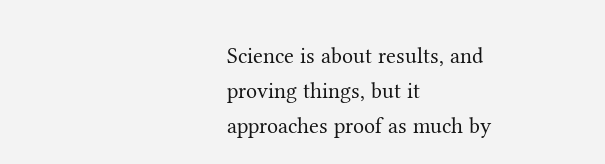Science is about results, and proving things, but it approaches proof as much by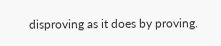disproving as it does by proving.